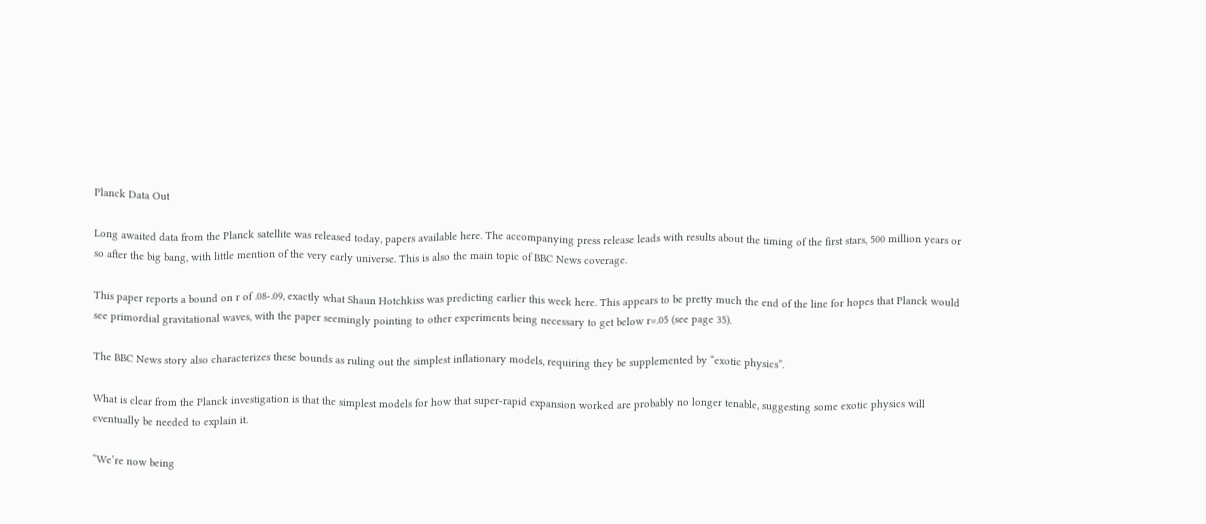Planck Data Out

Long awaited data from the Planck satellite was released today, papers available here. The accompanying press release leads with results about the timing of the first stars, 500 million years or so after the big bang, with little mention of the very early universe. This is also the main topic of BBC News coverage.

This paper reports a bound on r of .08-.09, exactly what Shaun Hotchkiss was predicting earlier this week here. This appears to be pretty much the end of the line for hopes that Planck would see primordial gravitational waves, with the paper seemingly pointing to other experiments being necessary to get below r=.05 (see page 35).

The BBC News story also characterizes these bounds as ruling out the simplest inflationary models, requiring they be supplemented by “exotic physics”.

What is clear from the Planck investigation is that the simplest models for how that super-rapid expansion worked are probably no longer tenable, suggesting some exotic physics will eventually be needed to explain it.

“We’re now being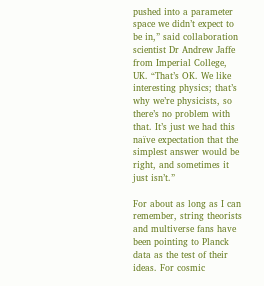pushed into a parameter space we didn’t expect to be in,” said collaboration scientist Dr Andrew Jaffe from Imperial College, UK. “That’s OK. We like interesting physics; that’s why we’re physicists, so there’s no problem with that. It’s just we had this naïve expectation that the simplest answer would be right, and sometimes it just isn’t.”

For about as long as I can remember, string theorists and multiverse fans have been pointing to Planck data as the test of their ideas. For cosmic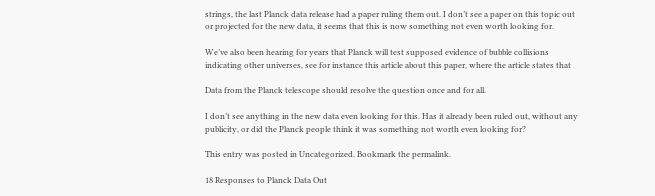strings, the last Planck data release had a paper ruling them out. I don’t see a paper on this topic out or projected for the new data, it seems that this is now something not even worth looking for.

We’ve also been hearing for years that Planck will test supposed evidence of bubble collisions indicating other universes, see for instance this article about this paper, where the article states that

Data from the Planck telescope should resolve the question once and for all.

I don’t see anything in the new data even looking for this. Has it already been ruled out, without any publicity, or did the Planck people think it was something not worth even looking for?

This entry was posted in Uncategorized. Bookmark the permalink.

18 Responses to Planck Data Out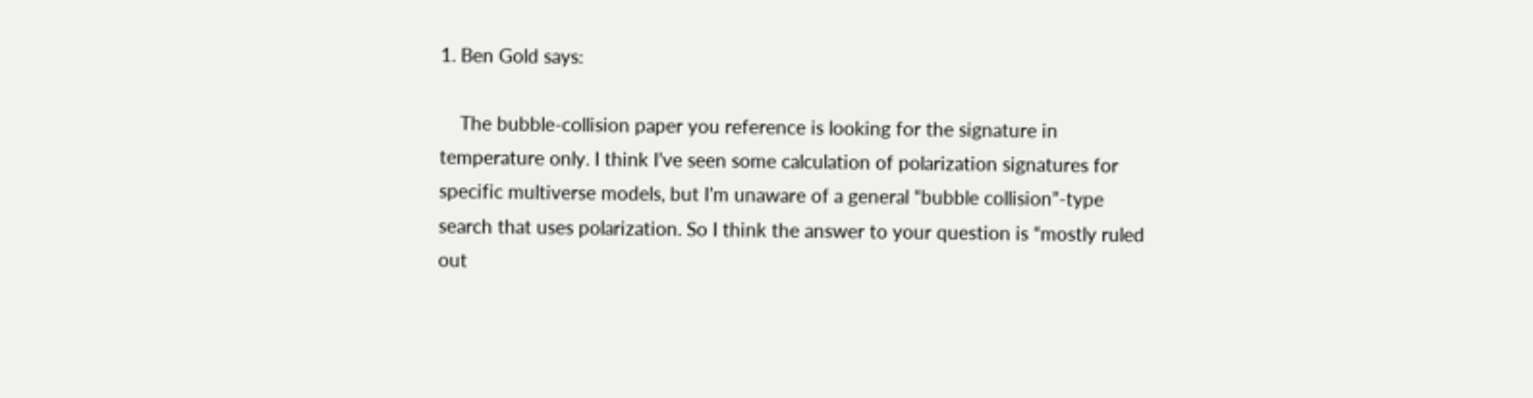1. Ben Gold says:

    The bubble-collision paper you reference is looking for the signature in temperature only. I think I’ve seen some calculation of polarization signatures for specific multiverse models, but I’m unaware of a general “bubble collision”-type search that uses polarization. So I think the answer to your question is “mostly ruled out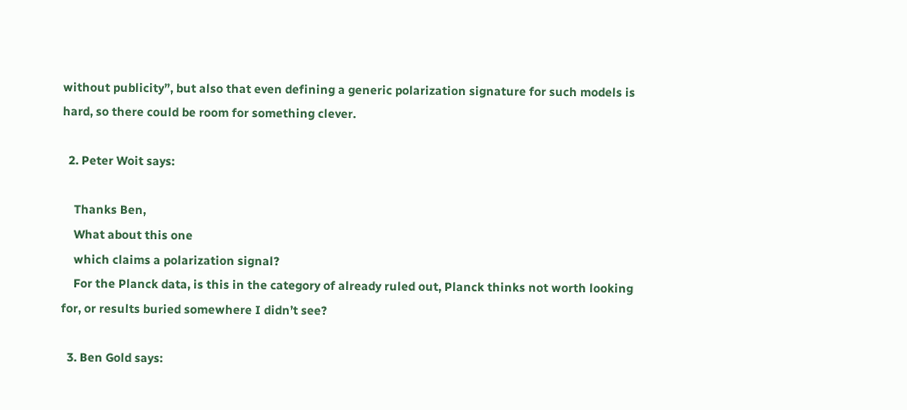without publicity”, but also that even defining a generic polarization signature for such models is hard, so there could be room for something clever.

  2. Peter Woit says:

    Thanks Ben,
    What about this one
    which claims a polarization signal?
    For the Planck data, is this in the category of already ruled out, Planck thinks not worth looking for, or results buried somewhere I didn’t see?

  3. Ben Gold says: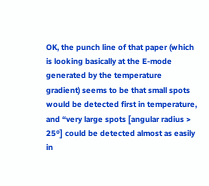OK, the punch line of that paper (which is looking basically at the E-mode generated by the temperature gradient) seems to be that small spots would be detected first in temperature, and “very large spots [angular radius > 25º] could be detected almost as easily in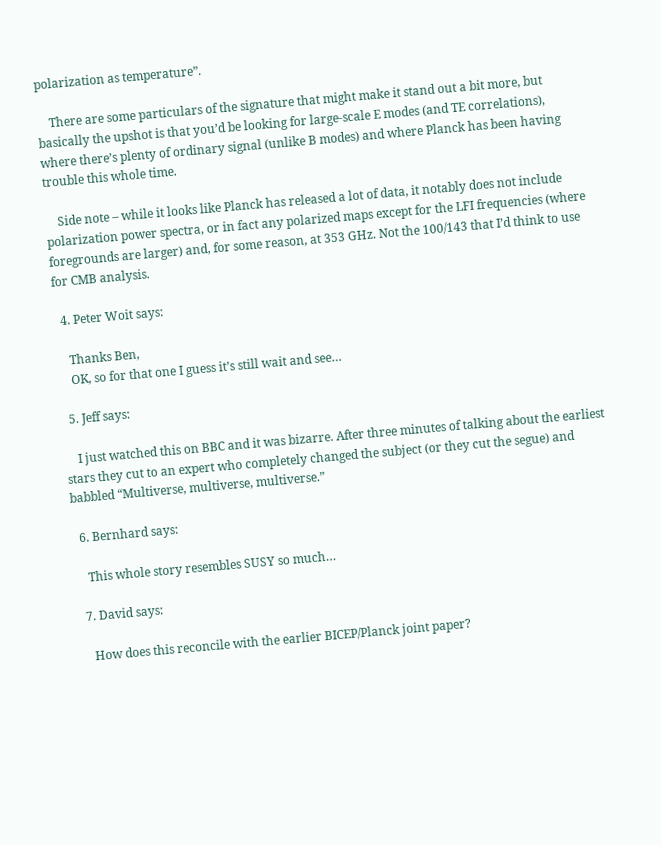polarization as temperature”.

    There are some particulars of the signature that might make it stand out a bit more, but basically the upshot is that you’d be looking for large-scale E modes (and TE correlations), where there’s plenty of ordinary signal (unlike B modes) and where Planck has been having trouble this whole time.

    Side note – while it looks like Planck has released a lot of data, it notably does not include polarization power spectra, or in fact any polarized maps except for the LFI frequencies (where foregrounds are larger) and, for some reason, at 353 GHz. Not the 100/143 that I’d think to use for CMB analysis.

  4. Peter Woit says:

    Thanks Ben,
    OK, so for that one I guess it’s still wait and see…

  5. Jeff says:

    I just watched this on BBC and it was bizarre. After three minutes of talking about the earliest stars they cut to an expert who completely changed the subject (or they cut the segue) and babbled “Multiverse, multiverse, multiverse.”

  6. Bernhard says:

    This whole story resembles SUSY so much…

  7. David says:

    How does this reconcile with the earlier BICEP/Planck joint paper?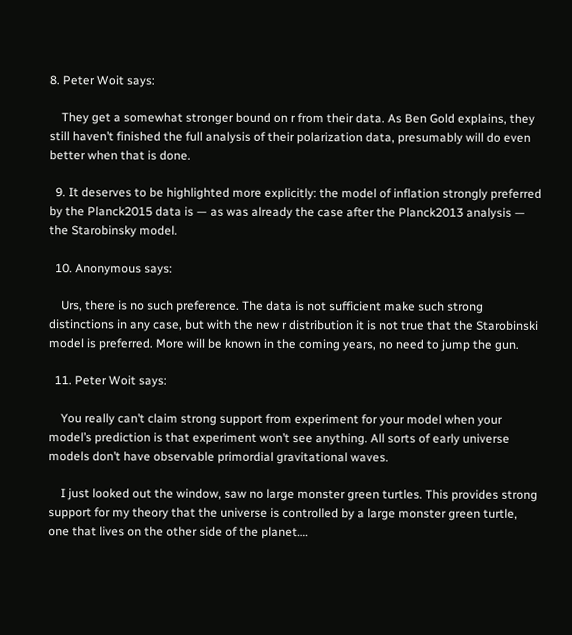8. Peter Woit says:

    They get a somewhat stronger bound on r from their data. As Ben Gold explains, they still haven’t finished the full analysis of their polarization data, presumably will do even better when that is done.

  9. It deserves to be highlighted more explicitly: the model of inflation strongly preferred by the Planck2015 data is — as was already the case after the Planck2013 analysis — the Starobinsky model.

  10. Anonymous says:

    Urs, there is no such preference. The data is not sufficient make such strong distinctions in any case, but with the new r distribution it is not true that the Starobinski model is preferred. More will be known in the coming years, no need to jump the gun.

  11. Peter Woit says:

    You really can’t claim strong support from experiment for your model when your model’s prediction is that experiment won’t see anything. All sorts of early universe models don’t have observable primordial gravitational waves.

    I just looked out the window, saw no large monster green turtles. This provides strong support for my theory that the universe is controlled by a large monster green turtle, one that lives on the other side of the planet….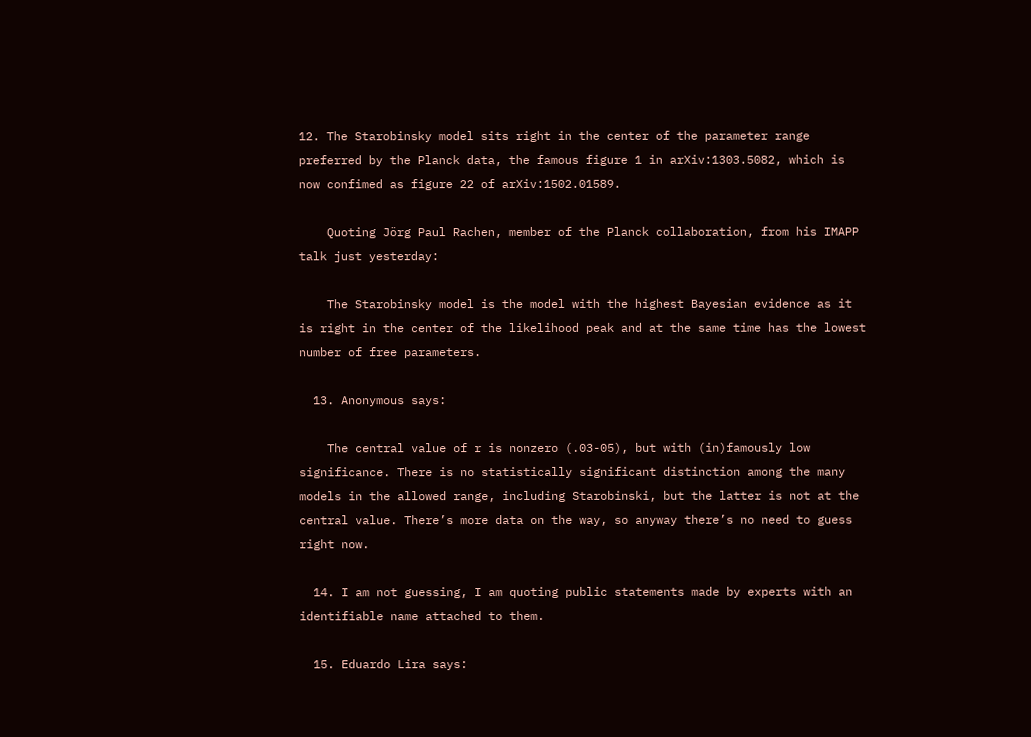12. The Starobinsky model sits right in the center of the parameter range preferred by the Planck data, the famous figure 1 in arXiv:1303.5082, which is now confimed as figure 22 of arXiv:1502.01589.

    Quoting Jörg Paul Rachen, member of the Planck collaboration, from his IMAPP talk just yesterday:

    The Starobinsky model is the model with the highest Bayesian evidence as it is right in the center of the likelihood peak and at the same time has the lowest number of free parameters.

  13. Anonymous says:

    The central value of r is nonzero (.03-05), but with (in)famously low significance. There is no statistically significant distinction among the many models in the allowed range, including Starobinski, but the latter is not at the central value. There’s more data on the way, so anyway there’s no need to guess right now.

  14. I am not guessing, I am quoting public statements made by experts with an identifiable name attached to them.

  15. Eduardo Lira says: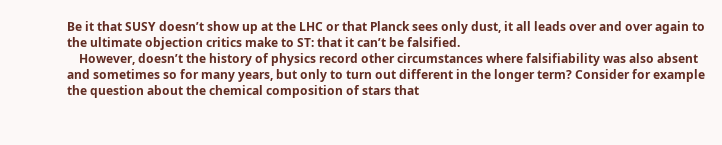Be it that SUSY doesn’t show up at the LHC or that Planck sees only dust, it all leads over and over again to the ultimate objection critics make to ST: that it can’t be falsified.
    However, doesn’t the history of physics record other circumstances where falsifiability was also absent and sometimes so for many years, but only to turn out different in the longer term? Consider for example the question about the chemical composition of stars that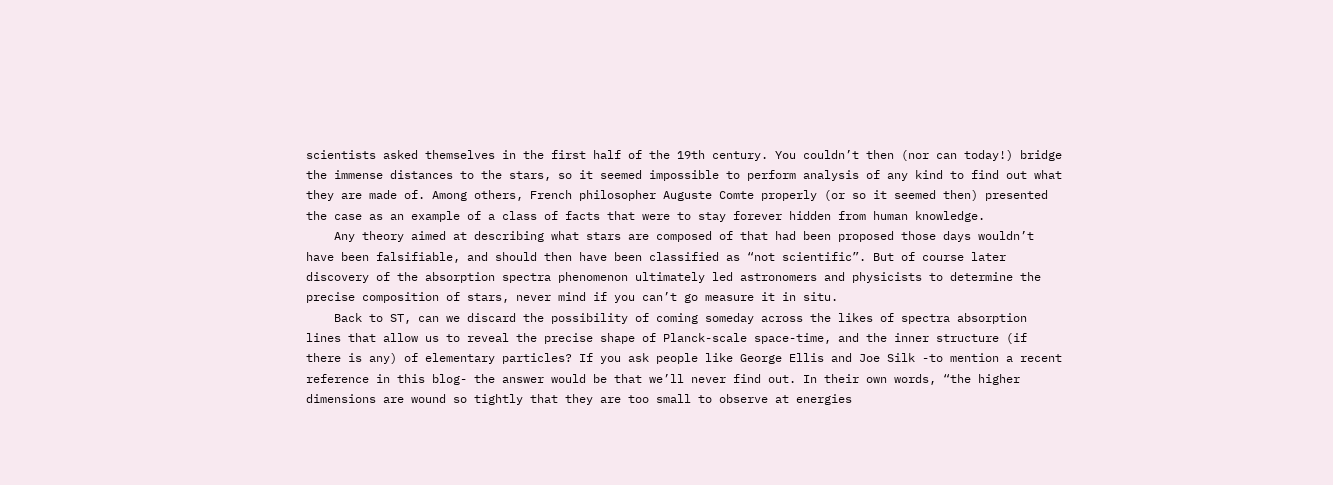scientists asked themselves in the first half of the 19th century. You couldn’t then (nor can today!) bridge the immense distances to the stars, so it seemed impossible to perform analysis of any kind to find out what they are made of. Among others, French philosopher Auguste Comte properly (or so it seemed then) presented the case as an example of a class of facts that were to stay forever hidden from human knowledge.
    Any theory aimed at describing what stars are composed of that had been proposed those days wouldn’t have been falsifiable, and should then have been classified as “not scientific”. But of course later discovery of the absorption spectra phenomenon ultimately led astronomers and physicists to determine the precise composition of stars, never mind if you can’t go measure it in situ.
    Back to ST, can we discard the possibility of coming someday across the likes of spectra absorption lines that allow us to reveal the precise shape of Planck-scale space-time, and the inner structure (if there is any) of elementary particles? If you ask people like George Ellis and Joe Silk -to mention a recent reference in this blog- the answer would be that we’ll never find out. In their own words, “the higher dimensions are wound so tightly that they are too small to observe at energies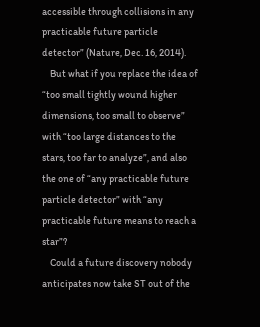accessible through collisions in any practicable future particle detector” (Nature, Dec. 16, 2014).
    But what if you replace the idea of “too small tightly wound higher dimensions, too small to observe” with “too large distances to the stars, too far to analyze”, and also the one of “any practicable future particle detector” with “any practicable future means to reach a star”?
    Could a future discovery nobody anticipates now take ST out of the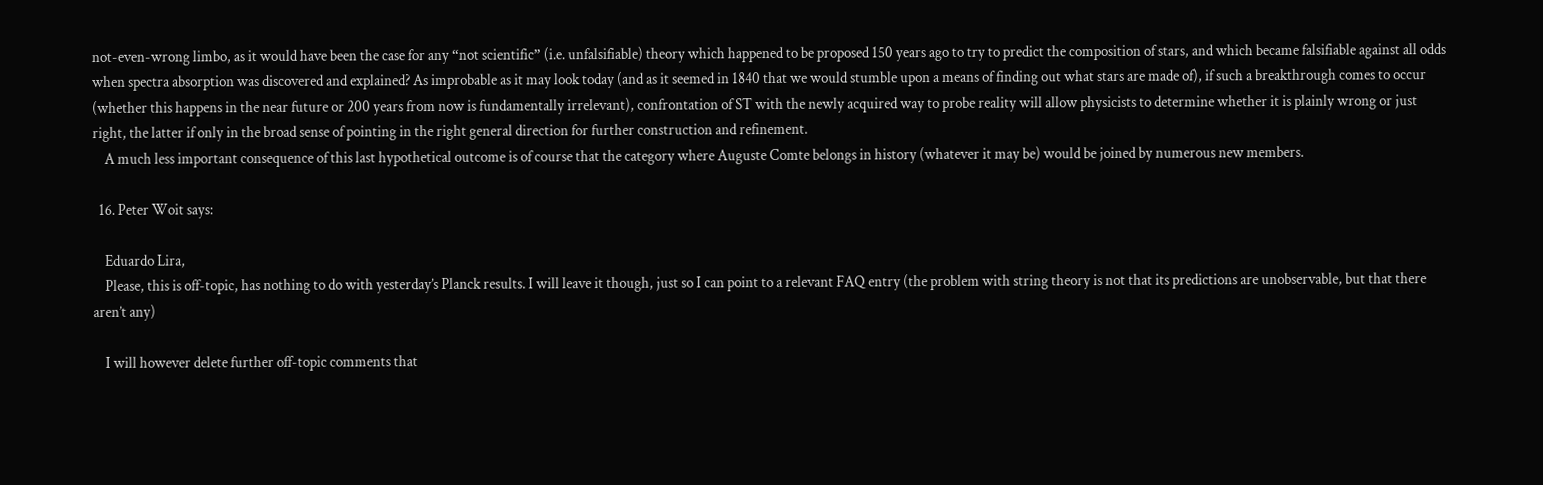not-even-wrong limbo, as it would have been the case for any “not scientific” (i.e. unfalsifiable) theory which happened to be proposed 150 years ago to try to predict the composition of stars, and which became falsifiable against all odds when spectra absorption was discovered and explained? As improbable as it may look today (and as it seemed in 1840 that we would stumble upon a means of finding out what stars are made of), if such a breakthrough comes to occur (whether this happens in the near future or 200 years from now is fundamentally irrelevant), confrontation of ST with the newly acquired way to probe reality will allow physicists to determine whether it is plainly wrong or just right, the latter if only in the broad sense of pointing in the right general direction for further construction and refinement.
    A much less important consequence of this last hypothetical outcome is of course that the category where Auguste Comte belongs in history (whatever it may be) would be joined by numerous new members.

  16. Peter Woit says:

    Eduardo Lira,
    Please, this is off-topic, has nothing to do with yesterday’s Planck results. I will leave it though, just so I can point to a relevant FAQ entry (the problem with string theory is not that its predictions are unobservable, but that there aren’t any)

    I will however delete further off-topic comments that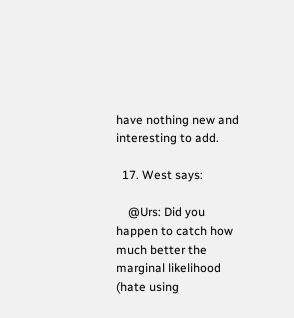have nothing new and interesting to add.

  17. West says:

    @Urs: Did you happen to catch how much better the marginal likelihood (hate using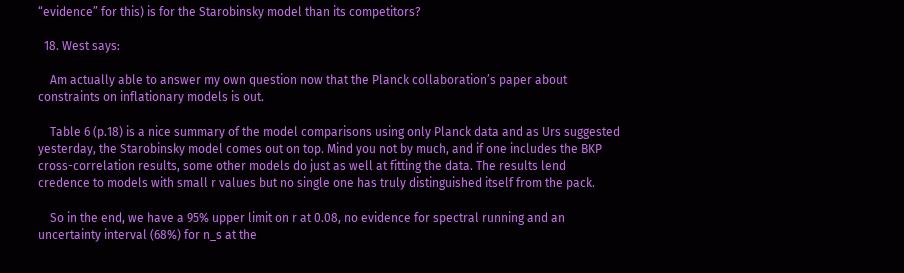“evidence” for this) is for the Starobinsky model than its competitors?

  18. West says:

    Am actually able to answer my own question now that the Planck collaboration’s paper about constraints on inflationary models is out.

    Table 6 (p.18) is a nice summary of the model comparisons using only Planck data and as Urs suggested yesterday, the Starobinsky model comes out on top. Mind you not by much, and if one includes the BKP cross-correlation results, some other models do just as well at fitting the data. The results lend credence to models with small r values but no single one has truly distinguished itself from the pack.

    So in the end, we have a 95% upper limit on r at 0.08, no evidence for spectral running and an uncertainty interval (68%) for n_s at the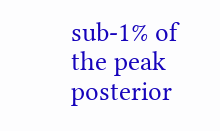sub-1% of the peak posterior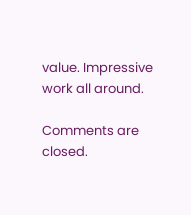value. Impressive work all around.

Comments are closed.